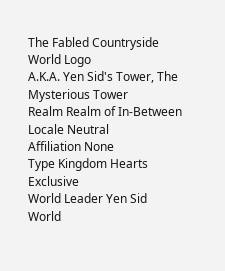The Fabled Countryside
World Logo
A.K.A. Yen Sid's Tower, The Mysterious Tower
Realm Realm of In-Between
Locale Neutral
Affiliation None
Type Kingdom Hearts Exclusive
World Leader Yen Sid
World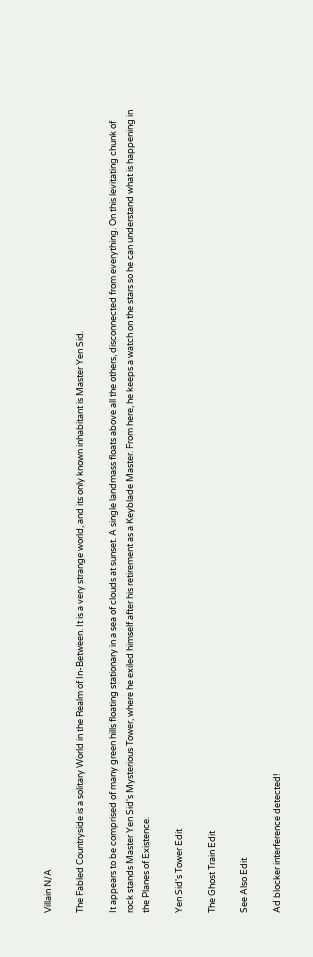Villain N/A

The Fabled Countryside is a solitary World in the Realm of In-Between. It is a very strange world, and its only known inhabitant is Master Yen Sid.

It appears to be comprised of many green hills floating stationary in a sea of clouds at sunset. A single landmass floats above all the others, disconnected from everything. On this levitating chunk of rock stands Master Yen Sid's Mysterious Tower, where he exiled himself after his retirement as a Keyblade Master. From here, he keeps a watch on the stars so he can understand what is happening in the Planes of Existence.

Yen Sid's Tower Edit

The Ghost Train Edit

See Also Edit

Ad blocker interference detected!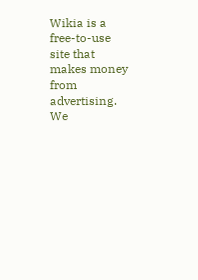Wikia is a free-to-use site that makes money from advertising. We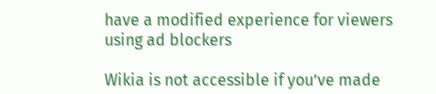have a modified experience for viewers using ad blockers

Wikia is not accessible if you’ve made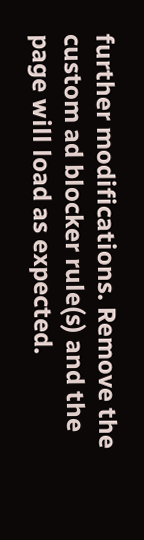further modifications. Remove the custom ad blocker rule(s) and the page will load as expected.